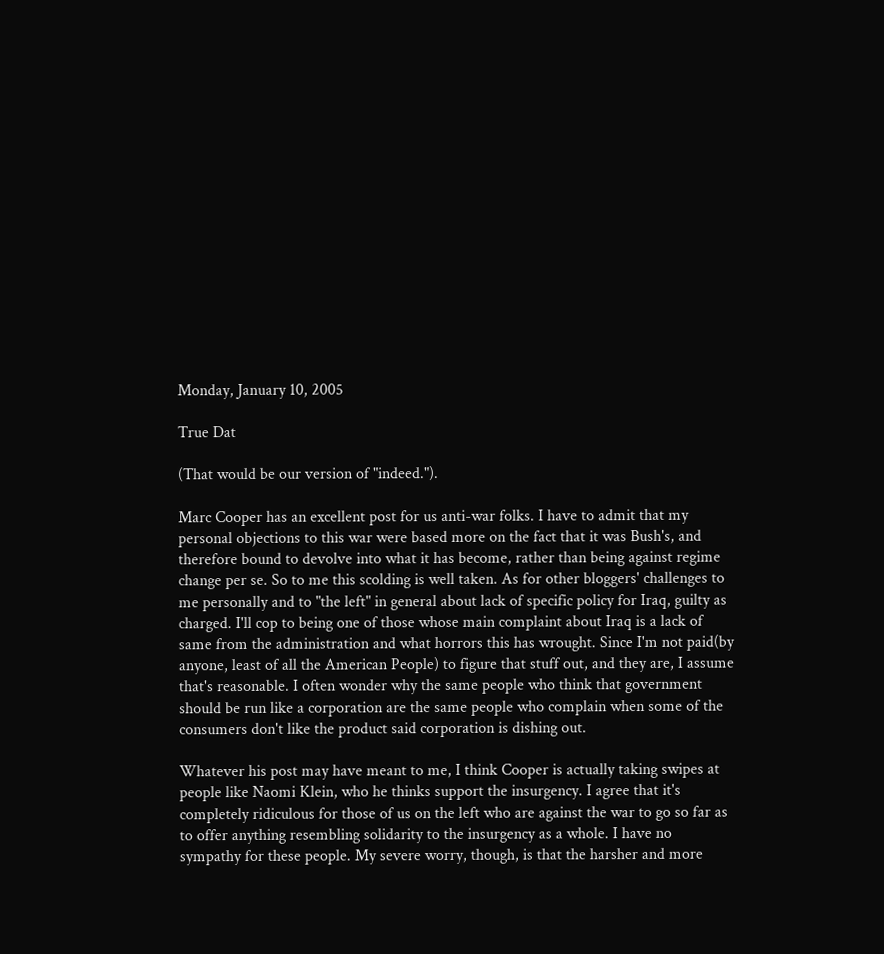Monday, January 10, 2005

True Dat

(That would be our version of "indeed.").

Marc Cooper has an excellent post for us anti-war folks. I have to admit that my personal objections to this war were based more on the fact that it was Bush's, and therefore bound to devolve into what it has become, rather than being against regime change per se. So to me this scolding is well taken. As for other bloggers' challenges to me personally and to "the left" in general about lack of specific policy for Iraq, guilty as charged. I'll cop to being one of those whose main complaint about Iraq is a lack of same from the administration and what horrors this has wrought. Since I'm not paid(by anyone, least of all the American People) to figure that stuff out, and they are, I assume that's reasonable. I often wonder why the same people who think that government should be run like a corporation are the same people who complain when some of the consumers don't like the product said corporation is dishing out.

Whatever his post may have meant to me, I think Cooper is actually taking swipes at people like Naomi Klein, who he thinks support the insurgency. I agree that it's completely ridiculous for those of us on the left who are against the war to go so far as to offer anything resembling solidarity to the insurgency as a whole. I have no sympathy for these people. My severe worry, though, is that the harsher and more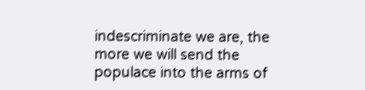indescriminate we are, the more we will send the populace into the arms of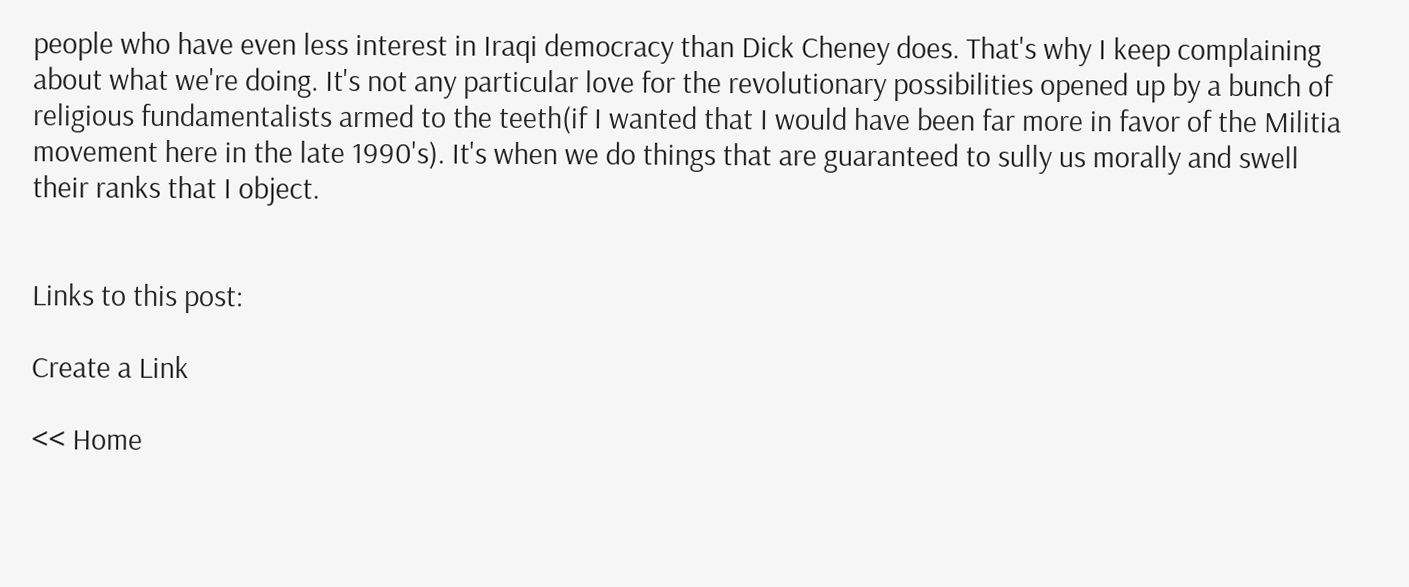people who have even less interest in Iraqi democracy than Dick Cheney does. That's why I keep complaining about what we're doing. It's not any particular love for the revolutionary possibilities opened up by a bunch of religious fundamentalists armed to the teeth(if I wanted that I would have been far more in favor of the Militia movement here in the late 1990's). It's when we do things that are guaranteed to sully us morally and swell their ranks that I object.


Links to this post:

Create a Link

<< Home